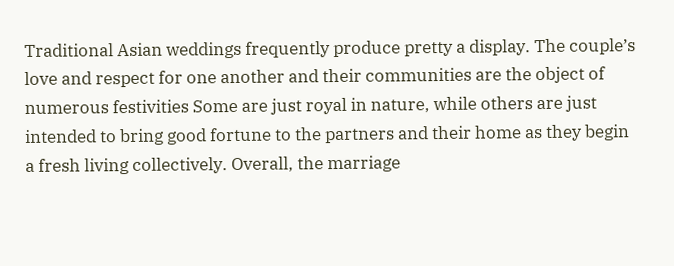Traditional Asian weddings frequently produce pretty a display. The couple’s love and respect for one another and their communities are the object of numerous festivities Some are just royal in nature, while others are just intended to bring good fortune to the partners and their home as they begin a fresh living collectively. Overall, the marriage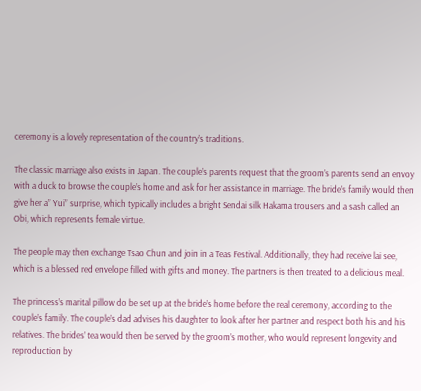ceremony is a lovely representation of the country’s traditions.

The classic marriage also exists in Japan. The couple’s parents request that the groom’s parents send an envoy with a duck to browse the couple’s home and ask for her assistance in marriage. The bride’s family would then give her a” Yui” surprise, which typically includes a bright Sendai silk Hakama trousers and a sash called an Obi, which represents female virtue.

The people may then exchange Tsao Chun and join in a Teas Festival. Additionally, they had receive lai see, which is a blessed red envelope filled with gifts and money. The partners is then treated to a delicious meal.

The princess’s marital pillow do be set up at the bride’s home before the real ceremony, according to the couple’s family. The couple’s dad advises his daughter to look after her partner and respect both his and his relatives. The brides’ tea would then be served by the groom’s mother, who would represent longevity and reproduction by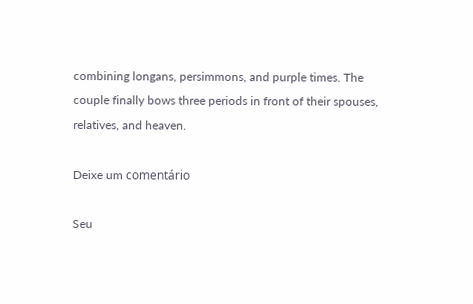combining longans, persimmons, and purple times. The couple finally bows three periods in front of their spouses, relatives, and heaven.

Deixe um comentário

Seu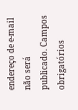endereço de e-mail não será publicado. Campos obrigatórios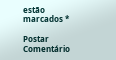estão marcados *

Postar Comentário